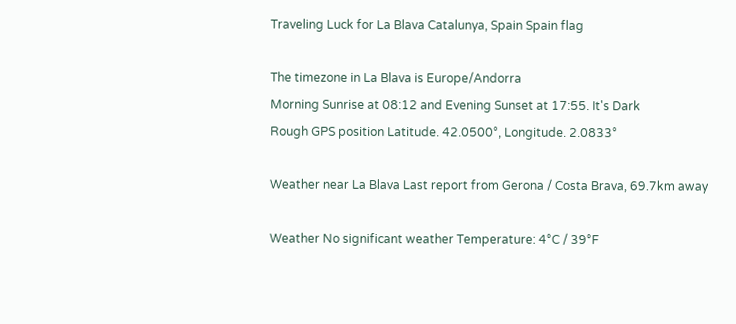Traveling Luck for La Blava Catalunya, Spain Spain flag

The timezone in La Blava is Europe/Andorra
Morning Sunrise at 08:12 and Evening Sunset at 17:55. It's Dark
Rough GPS position Latitude. 42.0500°, Longitude. 2.0833°

Weather near La Blava Last report from Gerona / Costa Brava, 69.7km away

Weather No significant weather Temperature: 4°C / 39°F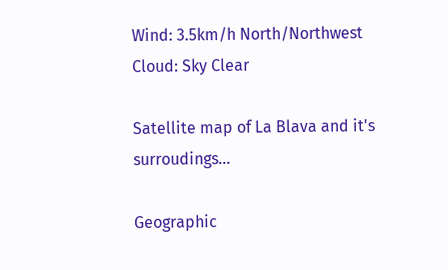Wind: 3.5km/h North/Northwest
Cloud: Sky Clear

Satellite map of La Blava and it's surroudings...

Geographic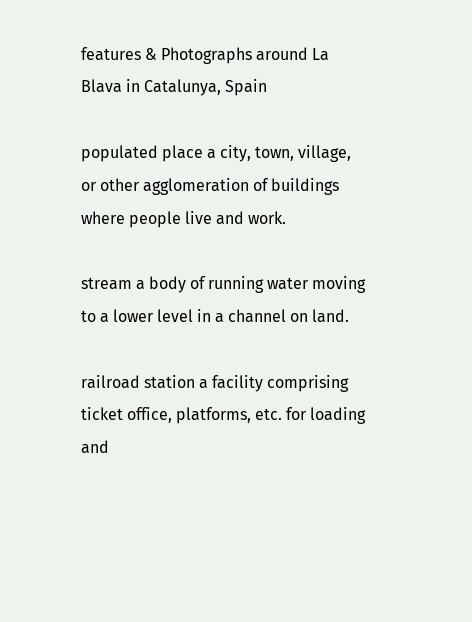features & Photographs around La Blava in Catalunya, Spain

populated place a city, town, village, or other agglomeration of buildings where people live and work.

stream a body of running water moving to a lower level in a channel on land.

railroad station a facility comprising ticket office, platforms, etc. for loading and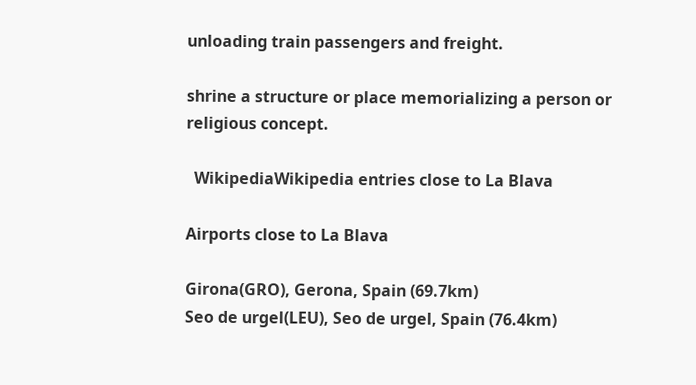unloading train passengers and freight.

shrine a structure or place memorializing a person or religious concept.

  WikipediaWikipedia entries close to La Blava

Airports close to La Blava

Girona(GRO), Gerona, Spain (69.7km)
Seo de urgel(LEU), Seo de urgel, Spain (76.4km)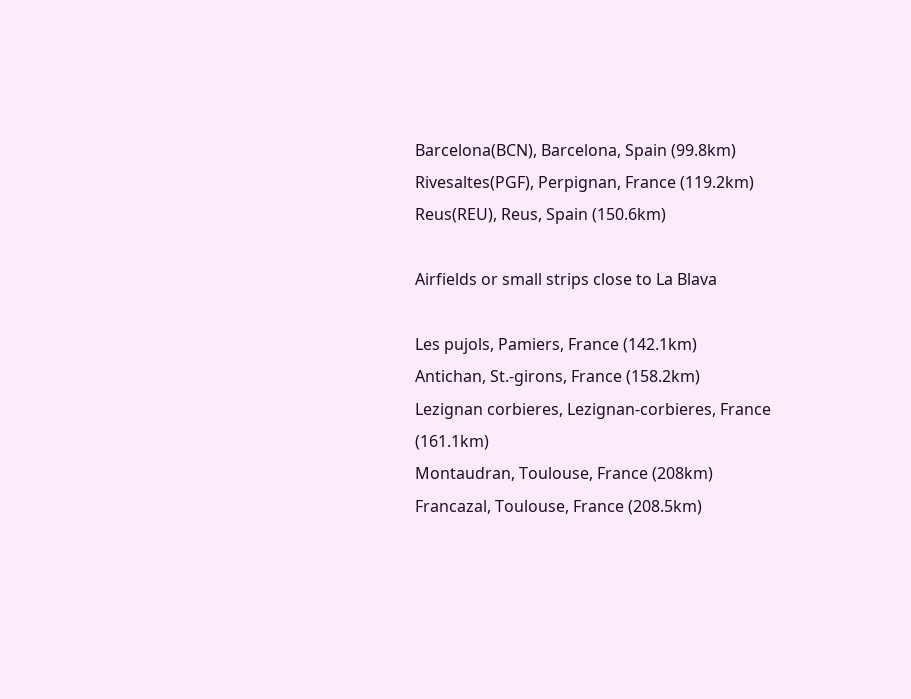Barcelona(BCN), Barcelona, Spain (99.8km)
Rivesaltes(PGF), Perpignan, France (119.2km)
Reus(REU), Reus, Spain (150.6km)

Airfields or small strips close to La Blava

Les pujols, Pamiers, France (142.1km)
Antichan, St.-girons, France (158.2km)
Lezignan corbieres, Lezignan-corbieres, France (161.1km)
Montaudran, Toulouse, France (208km)
Francazal, Toulouse, France (208.5km)